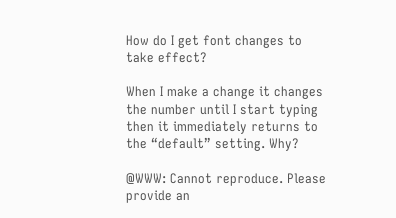How do I get font changes to take effect?

When I make a change it changes the number until I start typing then it immediately returns to the “default” setting. Why?

@WWW: Cannot reproduce. Please provide an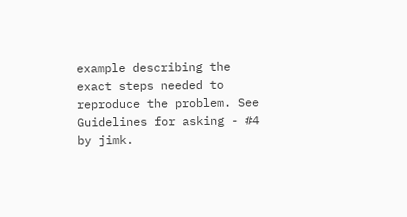example describing the exact steps needed to reproduce the problem. See Guidelines for asking - #4 by jimk.